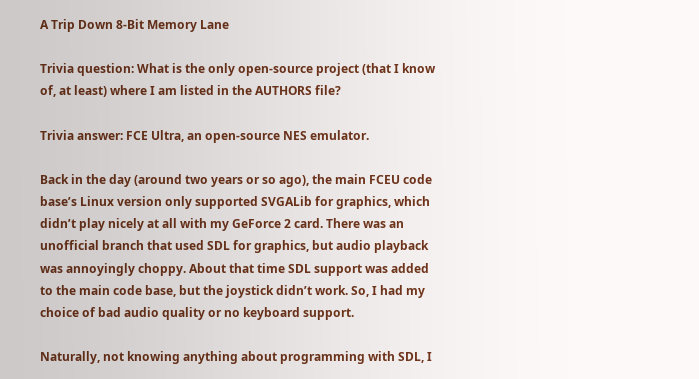A Trip Down 8-Bit Memory Lane

Trivia question: What is the only open-source project (that I know of, at least) where I am listed in the AUTHORS file?

Trivia answer: FCE Ultra, an open-source NES emulator.

Back in the day (around two years or so ago), the main FCEU code base’s Linux version only supported SVGALib for graphics, which didn’t play nicely at all with my GeForce 2 card. There was an unofficial branch that used SDL for graphics, but audio playback was annoyingly choppy. About that time SDL support was added to the main code base, but the joystick didn’t work. So, I had my choice of bad audio quality or no keyboard support.

Naturally, not knowing anything about programming with SDL, I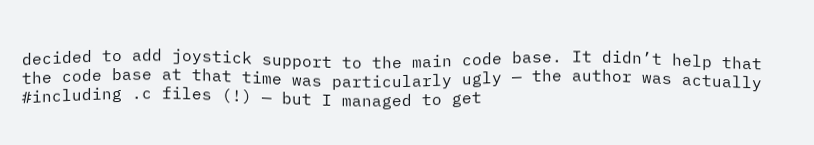decided to add joystick support to the main code base. It didn’t help that the code base at that time was particularly ugly — the author was actually #including .c files (!) — but I managed to get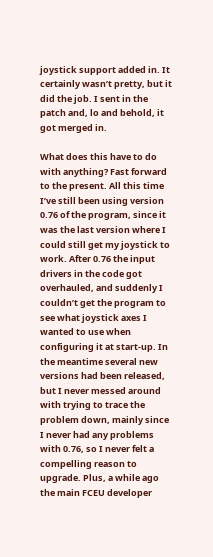joystick support added in. It certainly wasn’t pretty, but it did the job. I sent in the patch and, lo and behold, it got merged in.

What does this have to do with anything? Fast forward to the present. All this time I’ve still been using version 0.76 of the program, since it was the last version where I could still get my joystick to work. After 0.76 the input drivers in the code got overhauled, and suddenly I couldn’t get the program to see what joystick axes I wanted to use when configuring it at start-up. In the meantime several new versions had been released, but I never messed around with trying to trace the problem down, mainly since I never had any problems with 0.76, so I never felt a compelling reason to upgrade. Plus, a while ago the main FCEU developer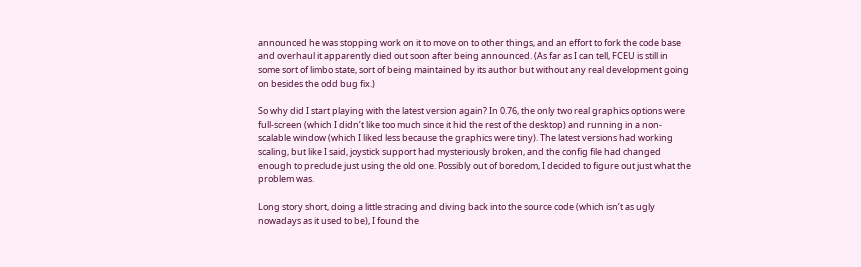announced he was stopping work on it to move on to other things, and an effort to fork the code base and overhaul it apparently died out soon after being announced. (As far as I can tell, FCEU is still in some sort of limbo state, sort of being maintained by its author but without any real development going on besides the odd bug fix.)

So why did I start playing with the latest version again? In 0.76, the only two real graphics options were full-screen (which I didn’t like too much since it hid the rest of the desktop) and running in a non-scalable window (which I liked less because the graphics were tiny). The latest versions had working scaling, but like I said, joystick support had mysteriously broken, and the config file had changed enough to preclude just using the old one. Possibly out of boredom, I decided to figure out just what the problem was.

Long story short, doing a little stracing and diving back into the source code (which isn’t as ugly nowadays as it used to be), I found the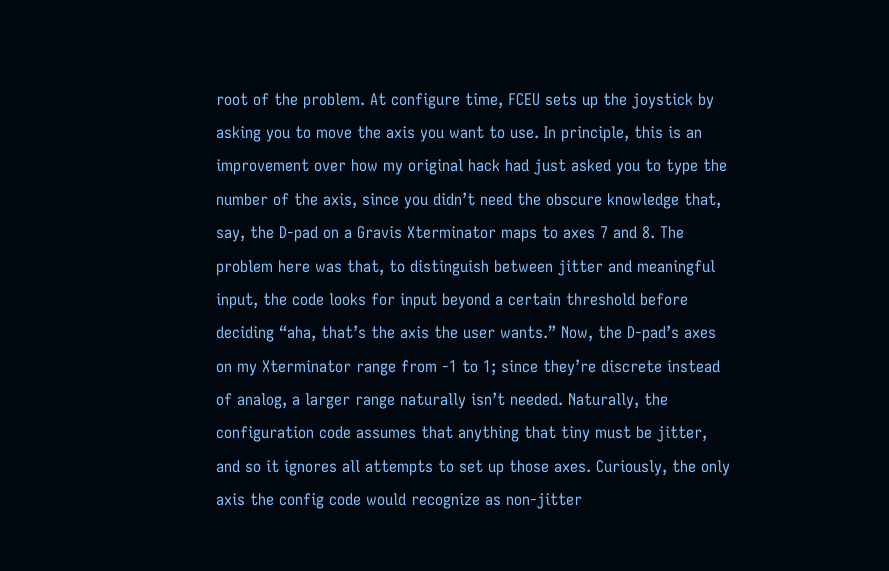root of the problem. At configure time, FCEU sets up the joystick by asking you to move the axis you want to use. In principle, this is an improvement over how my original hack had just asked you to type the number of the axis, since you didn’t need the obscure knowledge that, say, the D-pad on a Gravis Xterminator maps to axes 7 and 8. The problem here was that, to distinguish between jitter and meaningful input, the code looks for input beyond a certain threshold before deciding “aha, that’s the axis the user wants.” Now, the D-pad’s axes on my Xterminator range from -1 to 1; since they’re discrete instead of analog, a larger range naturally isn’t needed. Naturally, the configuration code assumes that anything that tiny must be jitter, and so it ignores all attempts to set up those axes. Curiously, the only axis the config code would recognize as non-jitter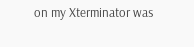on my Xterminator was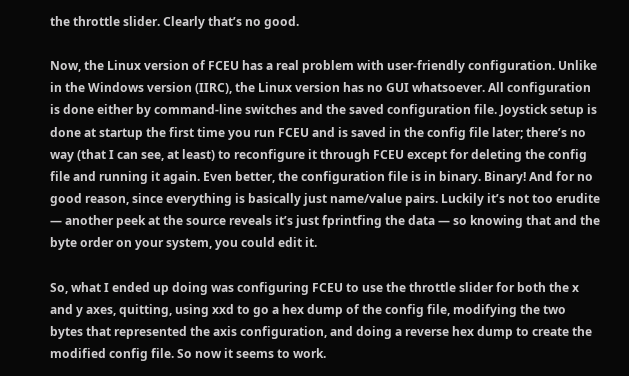the throttle slider. Clearly that’s no good.

Now, the Linux version of FCEU has a real problem with user-friendly configuration. Unlike in the Windows version (IIRC), the Linux version has no GUI whatsoever. All configuration is done either by command-line switches and the saved configuration file. Joystick setup is done at startup the first time you run FCEU and is saved in the config file later; there’s no way (that I can see, at least) to reconfigure it through FCEU except for deleting the config file and running it again. Even better, the configuration file is in binary. Binary! And for no good reason, since everything is basically just name/value pairs. Luckily it’s not too erudite — another peek at the source reveals it’s just fprintfing the data — so knowing that and the byte order on your system, you could edit it.

So, what I ended up doing was configuring FCEU to use the throttle slider for both the x and y axes, quitting, using xxd to go a hex dump of the config file, modifying the two bytes that represented the axis configuration, and doing a reverse hex dump to create the modified config file. So now it seems to work.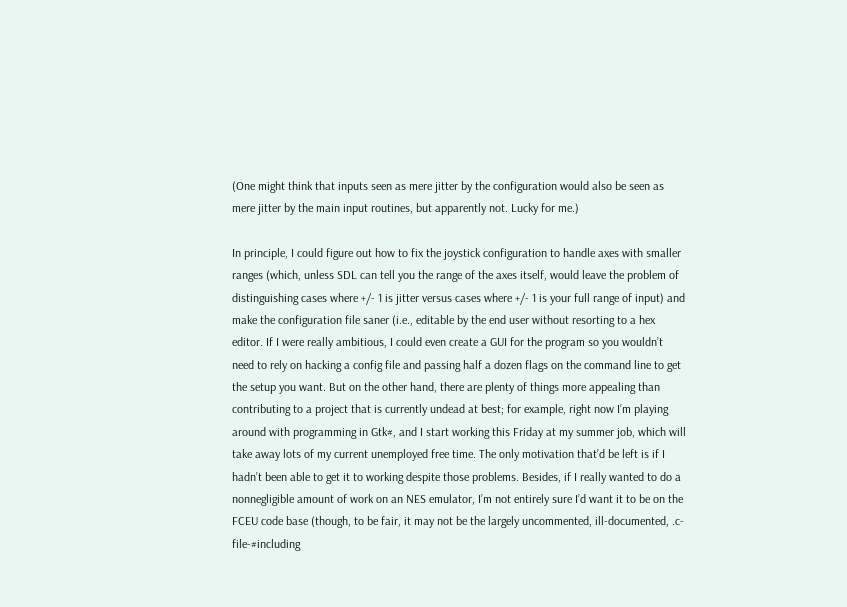(One might think that inputs seen as mere jitter by the configuration would also be seen as mere jitter by the main input routines, but apparently not. Lucky for me.)

In principle, I could figure out how to fix the joystick configuration to handle axes with smaller ranges (which, unless SDL can tell you the range of the axes itself, would leave the problem of distinguishing cases where +/- 1 is jitter versus cases where +/- 1 is your full range of input) and make the configuration file saner (i.e., editable by the end user without resorting to a hex editor. If I were really ambitious, I could even create a GUI for the program so you wouldn’t need to rely on hacking a config file and passing half a dozen flags on the command line to get the setup you want. But on the other hand, there are plenty of things more appealing than contributing to a project that is currently undead at best; for example, right now I’m playing around with programming in Gtk#, and I start working this Friday at my summer job, which will take away lots of my current unemployed free time. The only motivation that’d be left is if I hadn’t been able to get it to working despite those problems. Besides, if I really wanted to do a nonnegligible amount of work on an NES emulator, I’m not entirely sure I’d want it to be on the FCEU code base (though, to be fair, it may not be the largely uncommented, ill-documented, .c-file-#including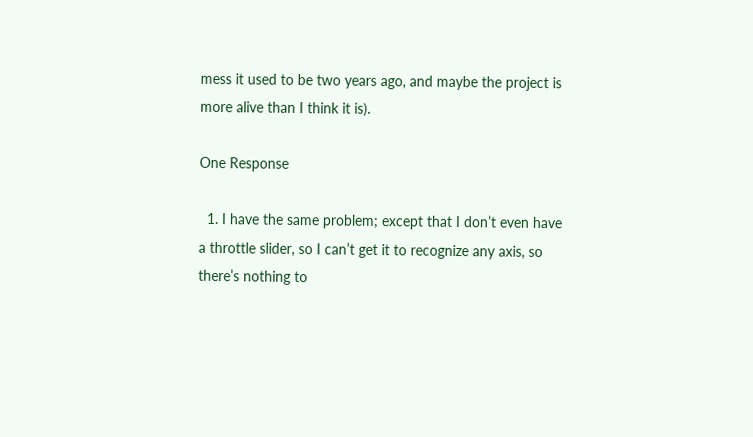mess it used to be two years ago, and maybe the project is more alive than I think it is).

One Response

  1. I have the same problem; except that I don’t even have a throttle slider, so I can’t get it to recognize any axis, so there’s nothing to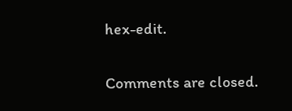hex-edit.

Comments are closed.